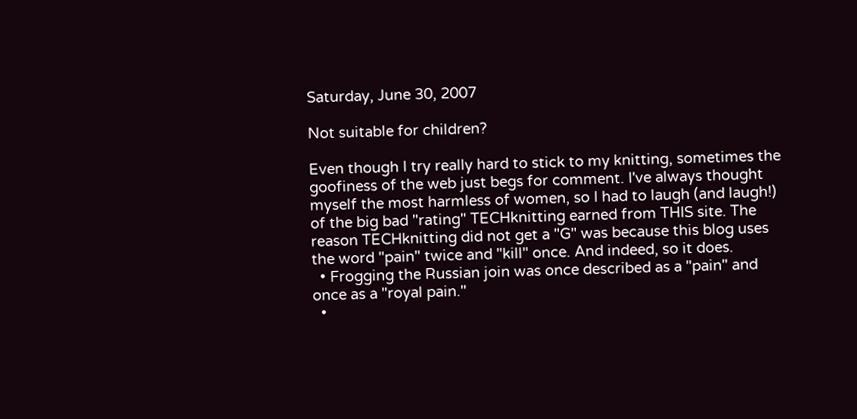Saturday, June 30, 2007

Not suitable for children?

Even though I try really hard to stick to my knitting, sometimes the goofiness of the web just begs for comment. I've always thought myself the most harmless of women, so I had to laugh (and laugh!) of the big bad "rating" TECHknitting earned from THIS site. The reason TECHknitting did not get a "G" was because this blog uses the word "pain" twice and "kill" once. And indeed, so it does.
  • Frogging the Russian join was once described as a "pain" and once as a "royal pain."
  •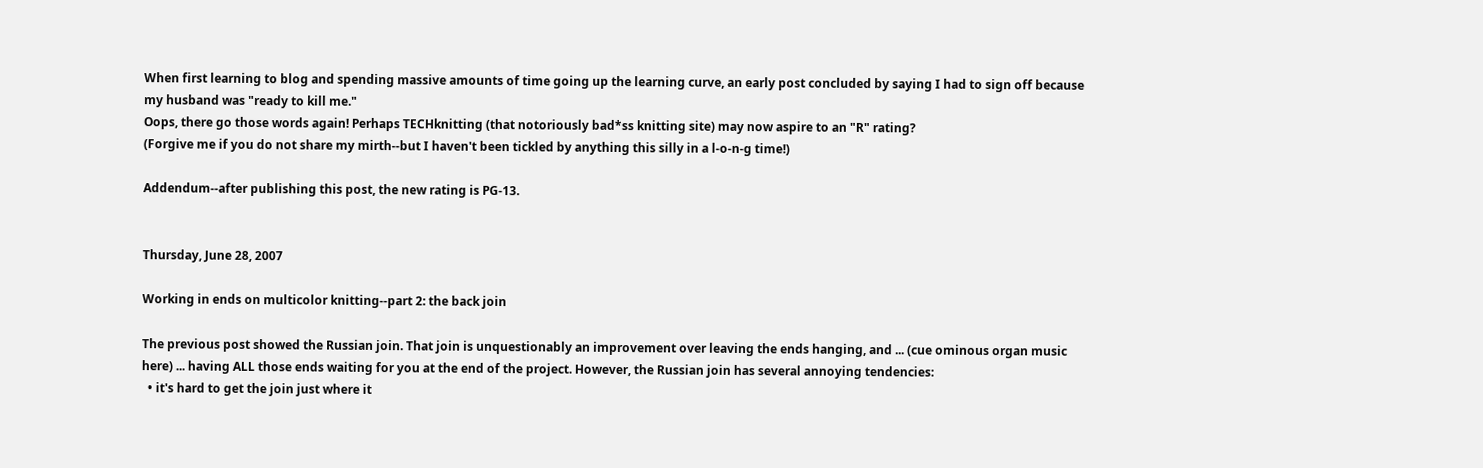When first learning to blog and spending massive amounts of time going up the learning curve, an early post concluded by saying I had to sign off because my husband was "ready to kill me."
Oops, there go those words again! Perhaps TECHknitting (that notoriously bad*ss knitting site) may now aspire to an "R" rating?
(Forgive me if you do not share my mirth--but I haven't been tickled by anything this silly in a l-o-n-g time!)

Addendum--after publishing this post, the new rating is PG-13.


Thursday, June 28, 2007

Working in ends on multicolor knitting--part 2: the back join

The previous post showed the Russian join. That join is unquestionably an improvement over leaving the ends hanging, and ... (cue ominous organ music here) ... having ALL those ends waiting for you at the end of the project. However, the Russian join has several annoying tendencies:
  • it's hard to get the join just where it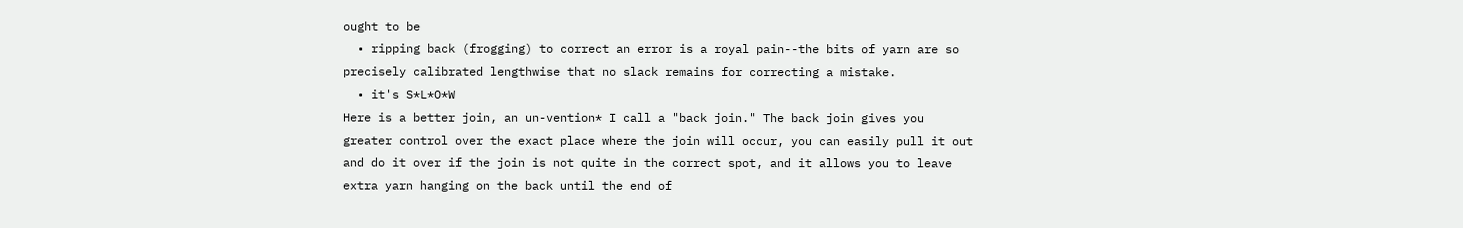ought to be
  • ripping back (frogging) to correct an error is a royal pain--the bits of yarn are so precisely calibrated lengthwise that no slack remains for correcting a mistake.
  • it's S*L*O*W
Here is a better join, an un-vention* I call a "back join." The back join gives you greater control over the exact place where the join will occur, you can easily pull it out and do it over if the join is not quite in the correct spot, and it allows you to leave extra yarn hanging on the back until the end of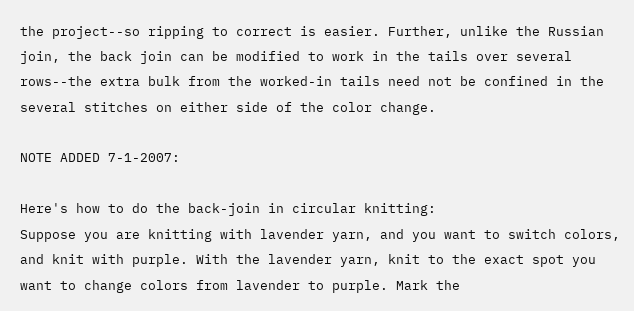the project--so ripping to correct is easier. Further, unlike the Russian join, the back join can be modified to work in the tails over several rows--the extra bulk from the worked-in tails need not be confined in the several stitches on either side of the color change.

NOTE ADDED 7-1-2007:

Here's how to do the back-join in circular knitting:
Suppose you are knitting with lavender yarn, and you want to switch colors, and knit with purple. With the lavender yarn, knit to the exact spot you want to change colors from lavender to purple. Mark the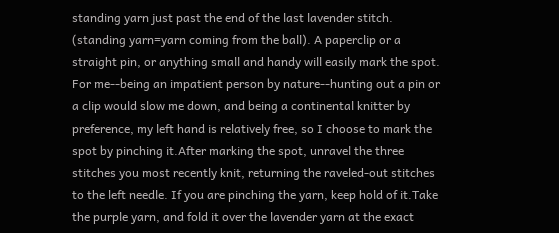standing yarn just past the end of the last lavender stitch. (standing yarn=yarn coming from the ball). A paperclip or a straight pin, or anything small and handy will easily mark the spot. For me--being an impatient person by nature--hunting out a pin or a clip would slow me down, and being a continental knitter by preference, my left hand is relatively free, so I choose to mark the spot by pinching it.After marking the spot, unravel the three stitches you most recently knit, returning the raveled-out stitches to the left needle. If you are pinching the yarn, keep hold of it.Take the purple yarn, and fold it over the lavender yarn at the exact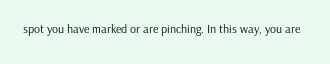spot you have marked or are pinching. In this way, you are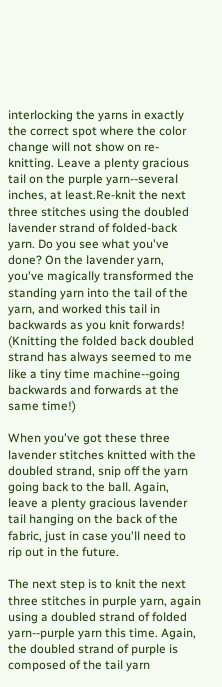interlocking the yarns in exactly the correct spot where the color change will not show on re-knitting. Leave a plenty gracious tail on the purple yarn--several inches, at least.Re-knit the next three stitches using the doubled lavender strand of folded-back yarn. Do you see what you've done? On the lavender yarn, you've magically transformed the standing yarn into the tail of the yarn, and worked this tail in backwards as you knit forwards! (Knitting the folded back doubled strand has always seemed to me like a tiny time machine--going backwards and forwards at the same time!)

When you've got these three lavender stitches knitted with the doubled strand, snip off the yarn going back to the ball. Again, leave a plenty gracious lavender tail hanging on the back of the fabric, just in case you'll need to rip out in the future.

The next step is to knit the next three stitches in purple yarn, again using a doubled strand of folded yarn--purple yarn this time. Again, the doubled strand of purple is composed of the tail yarn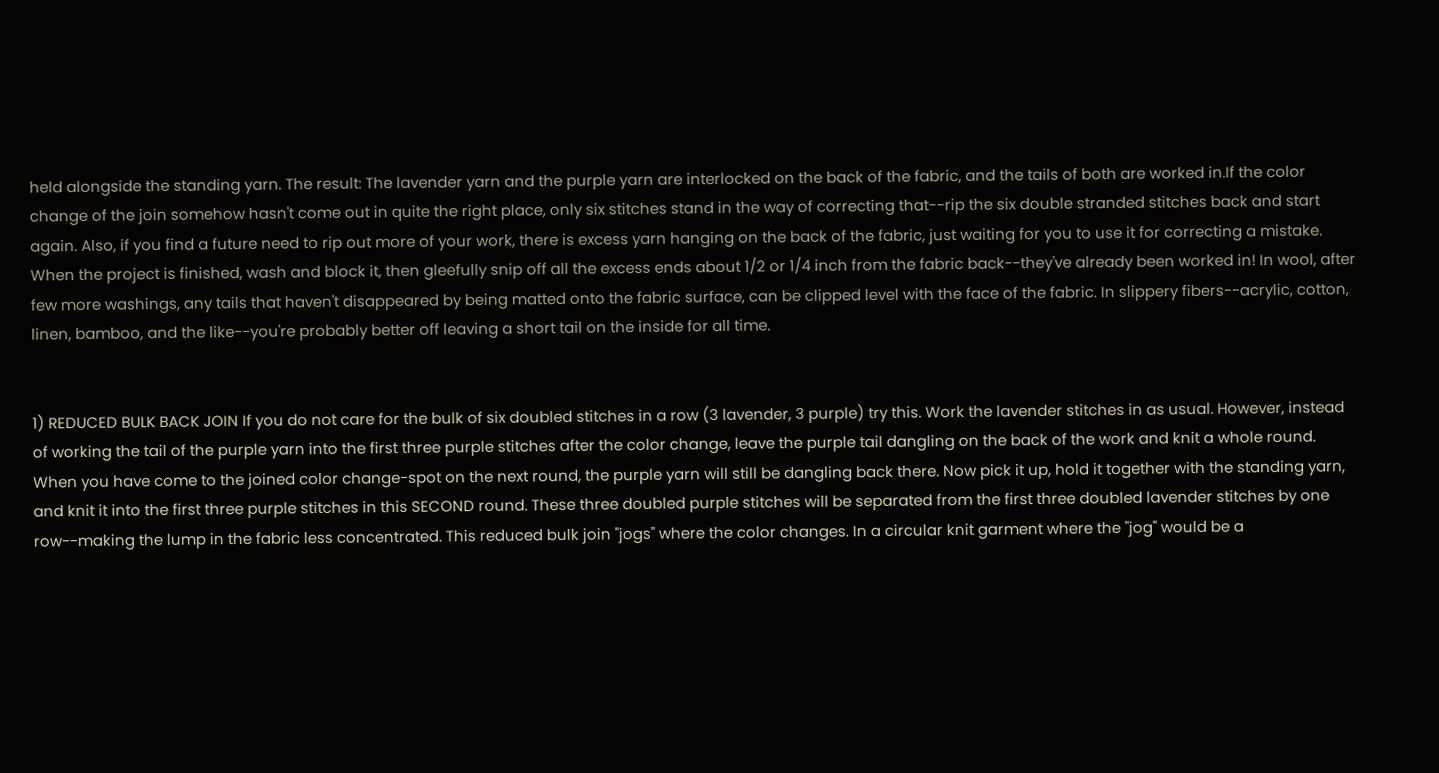held alongside the standing yarn. The result: The lavender yarn and the purple yarn are interlocked on the back of the fabric, and the tails of both are worked in.If the color change of the join somehow hasn't come out in quite the right place, only six stitches stand in the way of correcting that--rip the six double stranded stitches back and start again. Also, if you find a future need to rip out more of your work, there is excess yarn hanging on the back of the fabric, just waiting for you to use it for correcting a mistake. When the project is finished, wash and block it, then gleefully snip off all the excess ends about 1/2 or 1/4 inch from the fabric back--they've already been worked in! In wool, after few more washings, any tails that haven't disappeared by being matted onto the fabric surface, can be clipped level with the face of the fabric. In slippery fibers--acrylic, cotton, linen, bamboo, and the like--you're probably better off leaving a short tail on the inside for all time.


1) REDUCED BULK BACK JOIN If you do not care for the bulk of six doubled stitches in a row (3 lavender, 3 purple) try this. Work the lavender stitches in as usual. However, instead of working the tail of the purple yarn into the first three purple stitches after the color change, leave the purple tail dangling on the back of the work and knit a whole round. When you have come to the joined color change-spot on the next round, the purple yarn will still be dangling back there. Now pick it up, hold it together with the standing yarn, and knit it into the first three purple stitches in this SECOND round. These three doubled purple stitches will be separated from the first three doubled lavender stitches by one row--making the lump in the fabric less concentrated. This reduced bulk join "jogs" where the color changes. In a circular knit garment where the "jog" would be a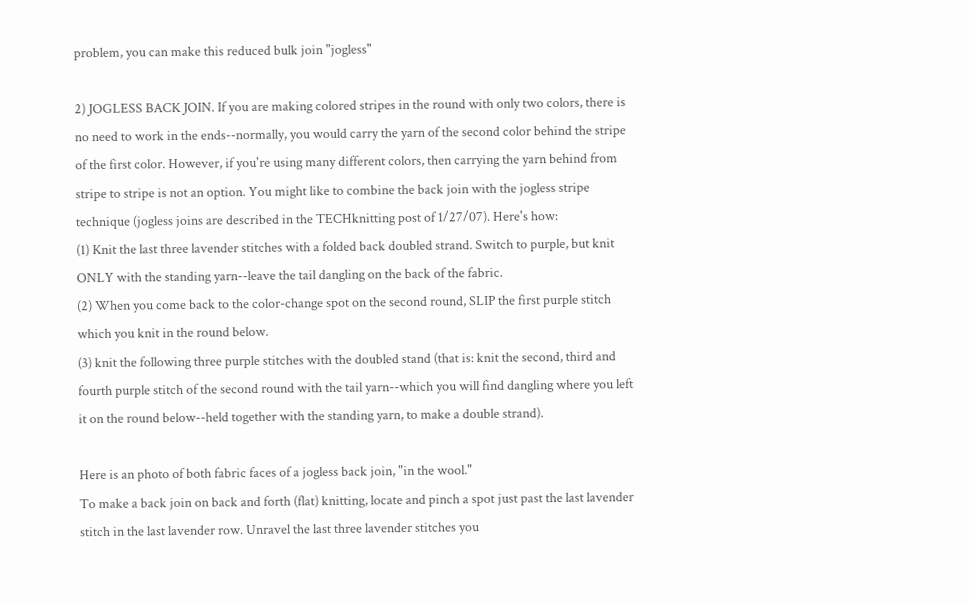problem, you can make this reduced bulk join "jogless"

2) JOGLESS BACK JOIN. If you are making colored stripes in the round with only two colors, there is no need to work in the ends--normally, you would carry the yarn of the second color behind the stripe of the first color. However, if you're using many different colors, then carrying the yarn behind from stripe to stripe is not an option. You might like to combine the back join with the jogless stripe technique (jogless joins are described in the TECHknitting post of 1/27/07). Here's how:
(1) Knit the last three lavender stitches with a folded back doubled strand. Switch to purple, but knit ONLY with the standing yarn--leave the tail dangling on the back of the fabric.
(2) When you come back to the color-change spot on the second round, SLIP the first purple stitch which you knit in the round below.
(3) knit the following three purple stitches with the doubled stand (that is: knit the second, third and fourth purple stitch of the second round with the tail yarn--which you will find dangling where you left it on the round below--held together with the standing yarn, to make a double strand).

Here is an photo of both fabric faces of a jogless back join, "in the wool."
To make a back join on back and forth (flat) knitting, locate and pinch a spot just past the last lavender stitch in the last lavender row. Unravel the last three lavender stitches you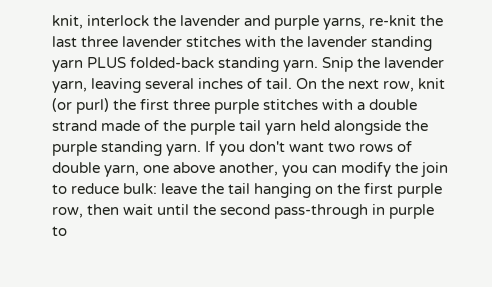knit, interlock the lavender and purple yarns, re-knit the last three lavender stitches with the lavender standing yarn PLUS folded-back standing yarn. Snip the lavender yarn, leaving several inches of tail. On the next row, knit (or purl) the first three purple stitches with a double strand made of the purple tail yarn held alongside the purple standing yarn. If you don't want two rows of double yarn, one above another, you can modify the join to reduce bulk: leave the tail hanging on the first purple row, then wait until the second pass-through in purple to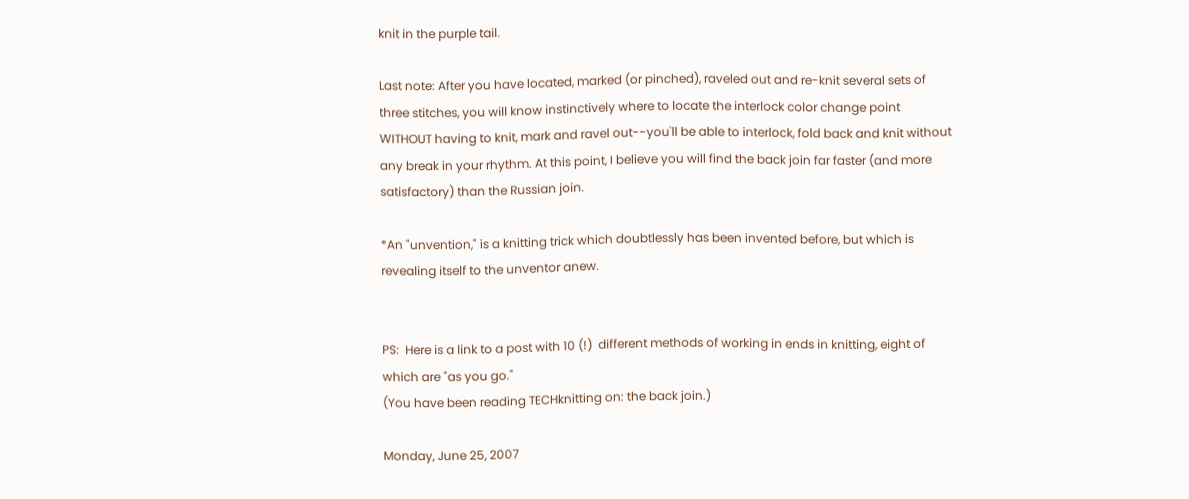knit in the purple tail.

Last note: After you have located, marked (or pinched), raveled out and re-knit several sets of three stitches, you will know instinctively where to locate the interlock color change point WITHOUT having to knit, mark and ravel out--you'll be able to interlock, fold back and knit without any break in your rhythm. At this point, I believe you will find the back join far faster (and more satisfactory) than the Russian join.

*An "unvention," is a knitting trick which doubtlessly has been invented before, but which is revealing itself to the unventor anew.


PS:  Here is a link to a post with 10 (!)  different methods of working in ends in knitting, eight of which are "as you go."
(You have been reading TECHknitting on: the back join.)

Monday, June 25, 2007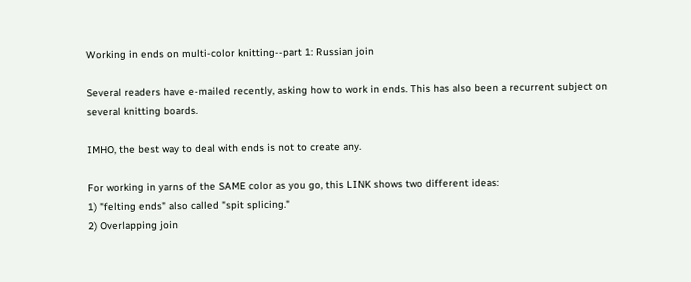Working in ends on multi-color knitting--part 1: Russian join

Several readers have e-mailed recently, asking how to work in ends. This has also been a recurrent subject on several knitting boards.

IMHO, the best way to deal with ends is not to create any.

For working in yarns of the SAME color as you go, this LINK shows two different ideas:
1) "felting ends" also called "spit splicing."
2) Overlapping join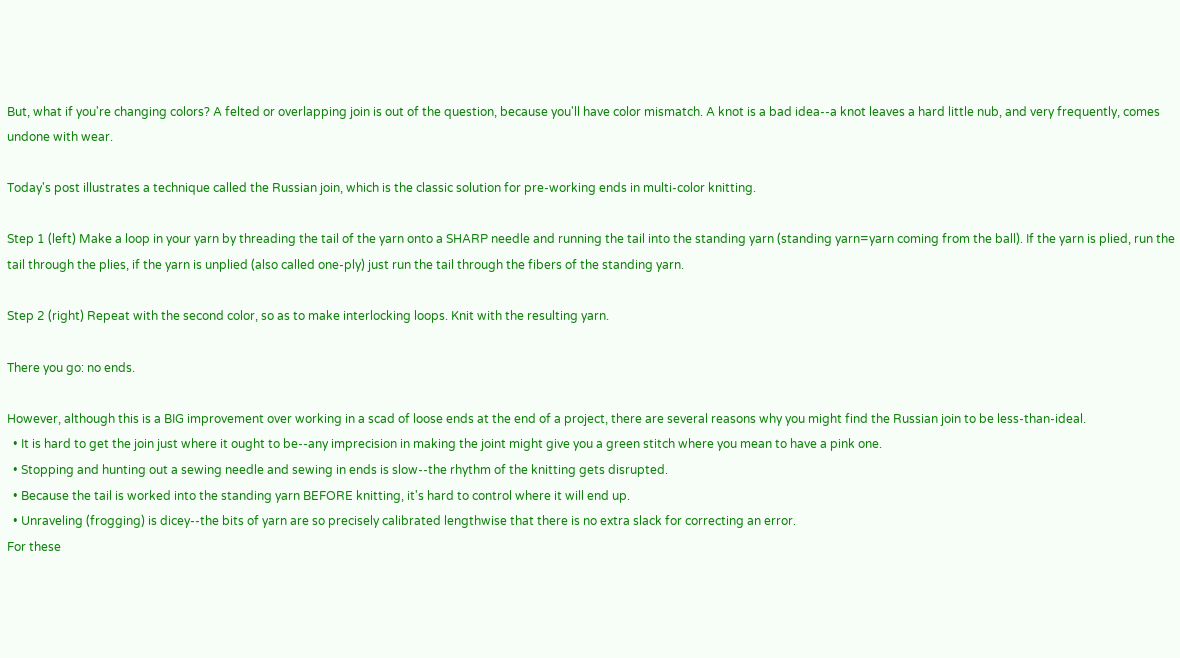But, what if you're changing colors? A felted or overlapping join is out of the question, because you'll have color mismatch. A knot is a bad idea--a knot leaves a hard little nub, and very frequently, comes undone with wear.

Today's post illustrates a technique called the Russian join, which is the classic solution for pre-working ends in multi-color knitting.

Step 1 (left) Make a loop in your yarn by threading the tail of the yarn onto a SHARP needle and running the tail into the standing yarn (standing yarn=yarn coming from the ball). If the yarn is plied, run the tail through the plies, if the yarn is unplied (also called one-ply) just run the tail through the fibers of the standing yarn.

Step 2 (right) Repeat with the second color, so as to make interlocking loops. Knit with the resulting yarn.

There you go: no ends.

However, although this is a BIG improvement over working in a scad of loose ends at the end of a project, there are several reasons why you might find the Russian join to be less-than-ideal.
  • It is hard to get the join just where it ought to be--any imprecision in making the joint might give you a green stitch where you mean to have a pink one.
  • Stopping and hunting out a sewing needle and sewing in ends is slow--the rhythm of the knitting gets disrupted.
  • Because the tail is worked into the standing yarn BEFORE knitting, it's hard to control where it will end up.
  • Unraveling (frogging) is dicey--the bits of yarn are so precisely calibrated lengthwise that there is no extra slack for correcting an error.
For these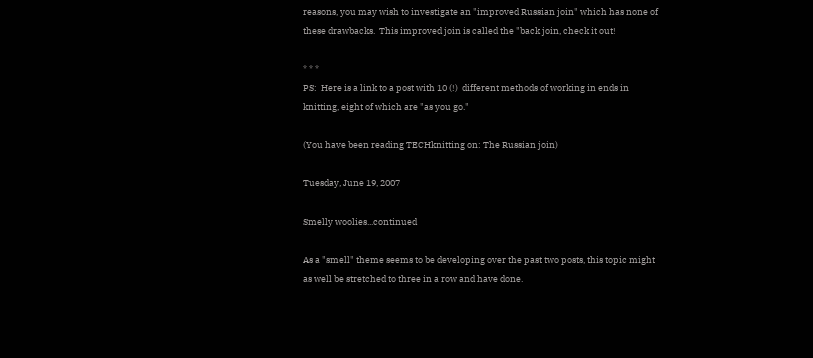reasons, you may wish to investigate an "improved Russian join" which has none of these drawbacks.  This improved join is called the "back join, check it out!

* * *
PS:  Here is a link to a post with 10 (!)  different methods of working in ends in knitting, eight of which are "as you go."

(You have been reading TECHknitting on: The Russian join)

Tuesday, June 19, 2007

Smelly woolies...continued

As a "smell" theme seems to be developing over the past two posts, this topic might as well be stretched to three in a row and have done.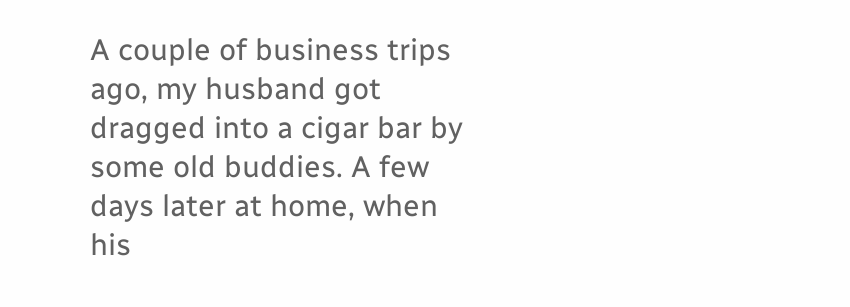A couple of business trips ago, my husband got dragged into a cigar bar by some old buddies. A few days later at home, when his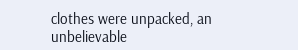clothes were unpacked, an unbelievable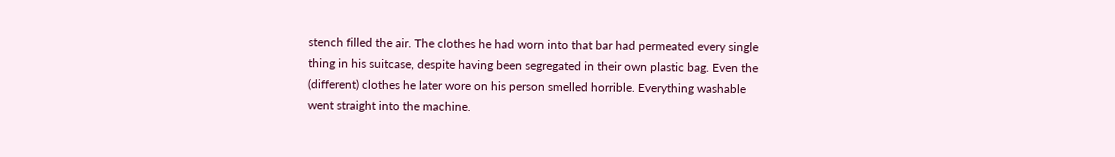stench filled the air. The clothes he had worn into that bar had permeated every single thing in his suitcase, despite having been segregated in their own plastic bag. Even the (different) clothes he later wore on his person smelled horrible. Everything washable went straight into the machine.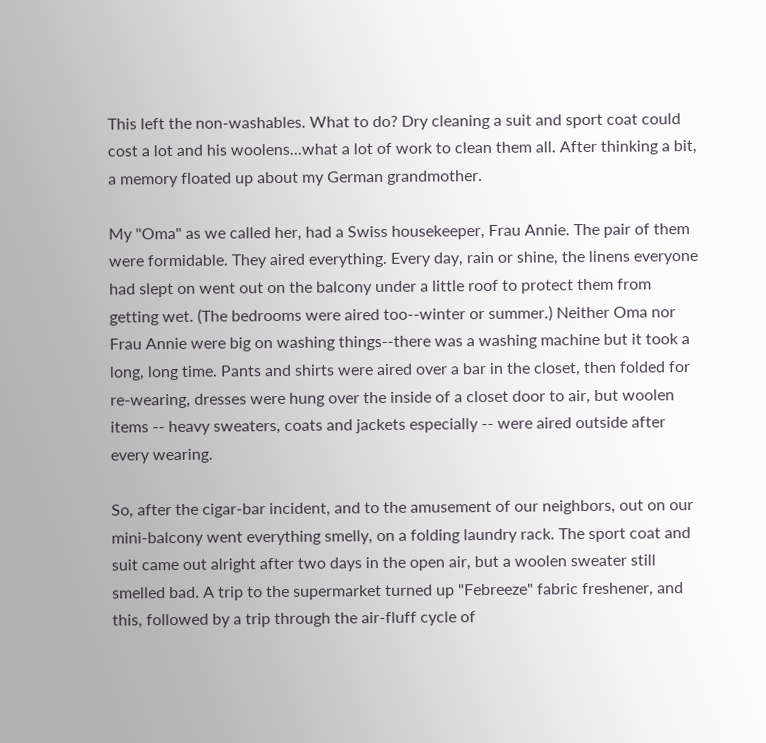This left the non-washables. What to do? Dry cleaning a suit and sport coat could cost a lot and his woolens...what a lot of work to clean them all. After thinking a bit, a memory floated up about my German grandmother.

My "Oma" as we called her, had a Swiss housekeeper, Frau Annie. The pair of them were formidable. They aired everything. Every day, rain or shine, the linens everyone had slept on went out on the balcony under a little roof to protect them from getting wet. (The bedrooms were aired too--winter or summer.) Neither Oma nor Frau Annie were big on washing things--there was a washing machine but it took a long, long time. Pants and shirts were aired over a bar in the closet, then folded for re-wearing, dresses were hung over the inside of a closet door to air, but woolen items -- heavy sweaters, coats and jackets especially -- were aired outside after every wearing.

So, after the cigar-bar incident, and to the amusement of our neighbors, out on our mini-balcony went everything smelly, on a folding laundry rack. The sport coat and suit came out alright after two days in the open air, but a woolen sweater still smelled bad. A trip to the supermarket turned up "Febreeze" fabric freshener, and this, followed by a trip through the air-fluff cycle of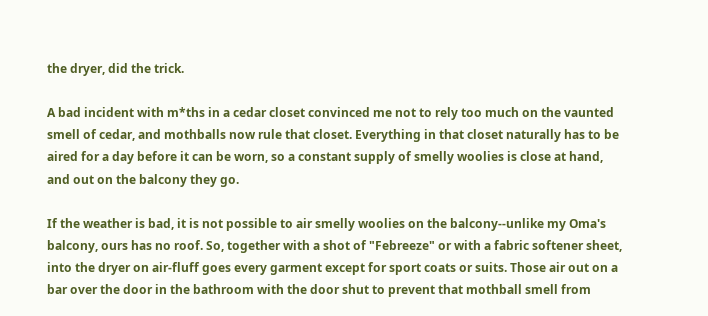the dryer, did the trick.

A bad incident with m*ths in a cedar closet convinced me not to rely too much on the vaunted smell of cedar, and mothballs now rule that closet. Everything in that closet naturally has to be aired for a day before it can be worn, so a constant supply of smelly woolies is close at hand, and out on the balcony they go.

If the weather is bad, it is not possible to air smelly woolies on the balcony--unlike my Oma's balcony, ours has no roof. So, together with a shot of "Febreeze" or with a fabric softener sheet, into the dryer on air-fluff goes every garment except for sport coats or suits. Those air out on a bar over the door in the bathroom with the door shut to prevent that mothball smell from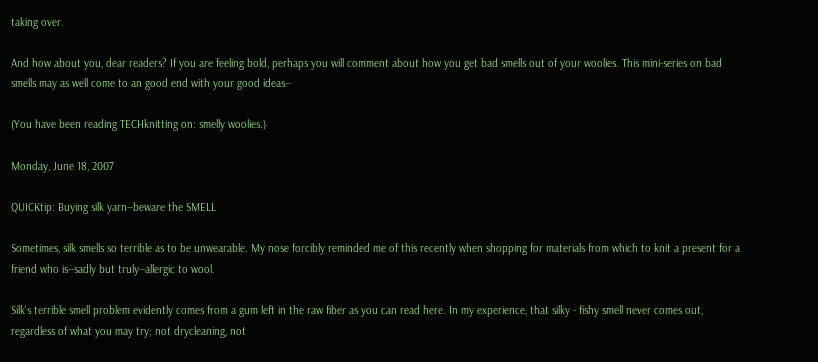taking over.

And how about you, dear readers? If you are feeling bold, perhaps you will comment about how you get bad smells out of your woolies. This mini-series on bad smells may as well come to an good end with your good ideas--

(You have been reading TECHknitting on: smelly woolies.)

Monday, June 18, 2007

QUICKtip: Buying silk yarn--beware the SMELL

Sometimes, silk smells so terrible as to be unwearable. My nose forcibly reminded me of this recently when shopping for materials from which to knit a present for a friend who is--sadly but truly--allergic to wool.

Silk's terrible smell problem evidently comes from a gum left in the raw fiber as you can read here. In my experience, that silky - fishy smell never comes out, regardless of what you may try; not drycleaning, not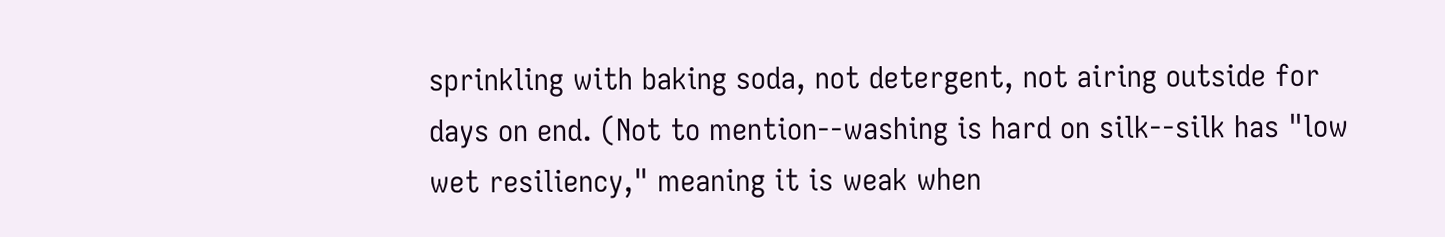sprinkling with baking soda, not detergent, not airing outside for days on end. (Not to mention--washing is hard on silk--silk has "low wet resiliency," meaning it is weak when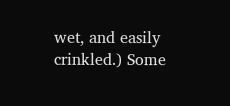wet, and easily crinkled.) Some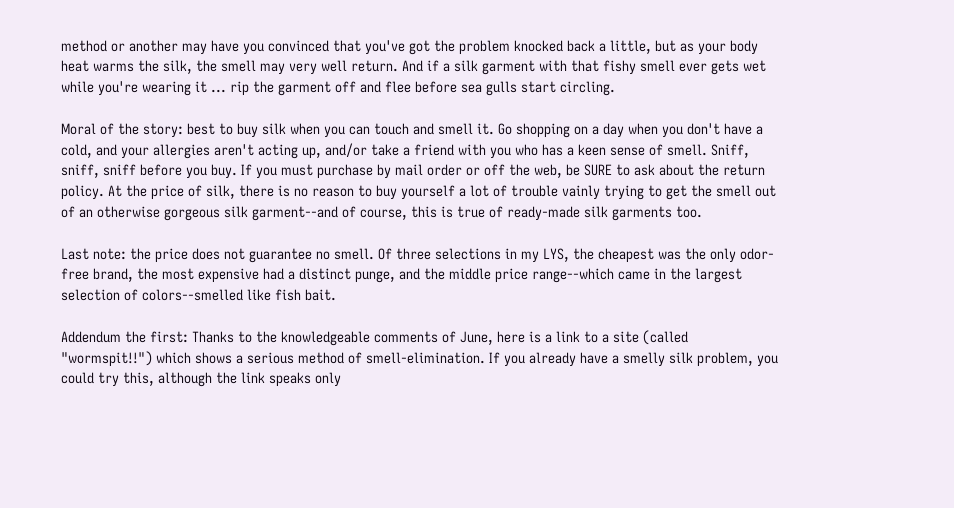method or another may have you convinced that you've got the problem knocked back a little, but as your body heat warms the silk, the smell may very well return. And if a silk garment with that fishy smell ever gets wet while you're wearing it ... rip the garment off and flee before sea gulls start circling.

Moral of the story: best to buy silk when you can touch and smell it. Go shopping on a day when you don't have a cold, and your allergies aren't acting up, and/or take a friend with you who has a keen sense of smell. Sniff, sniff, sniff before you buy. If you must purchase by mail order or off the web, be SURE to ask about the return policy. At the price of silk, there is no reason to buy yourself a lot of trouble vainly trying to get the smell out of an otherwise gorgeous silk garment--and of course, this is true of ready-made silk garments too.

Last note: the price does not guarantee no smell. Of three selections in my LYS, the cheapest was the only odor-free brand, the most expensive had a distinct punge, and the middle price range--which came in the largest selection of colors--smelled like fish bait.

Addendum the first: Thanks to the knowledgeable comments of June, here is a link to a site (called "wormspit!!") which shows a serious method of smell-elimination. If you already have a smelly silk problem, you could try this, although the link speaks only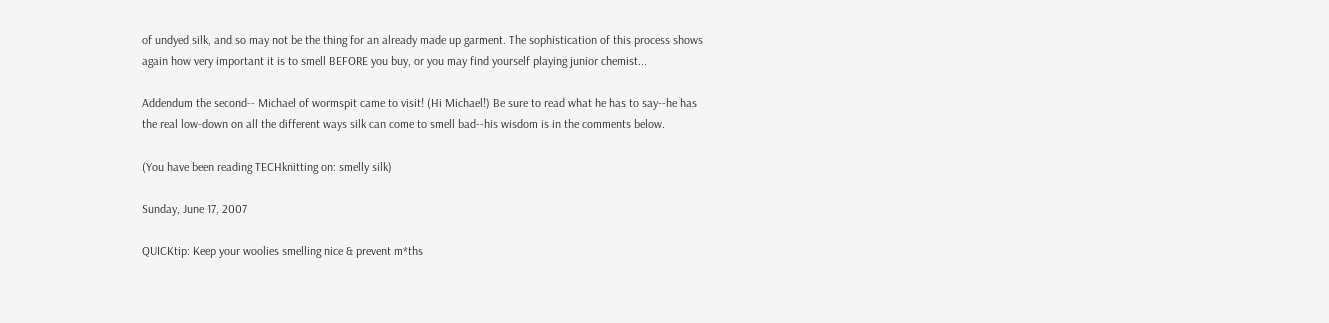of undyed silk, and so may not be the thing for an already made up garment. The sophistication of this process shows again how very important it is to smell BEFORE you buy, or you may find yourself playing junior chemist...

Addendum the second-- Michael of wormspit came to visit! (Hi Michael!) Be sure to read what he has to say--he has the real low-down on all the different ways silk can come to smell bad--his wisdom is in the comments below.

(You have been reading TECHknitting on: smelly silk)

Sunday, June 17, 2007

QUICKtip: Keep your woolies smelling nice & prevent m*ths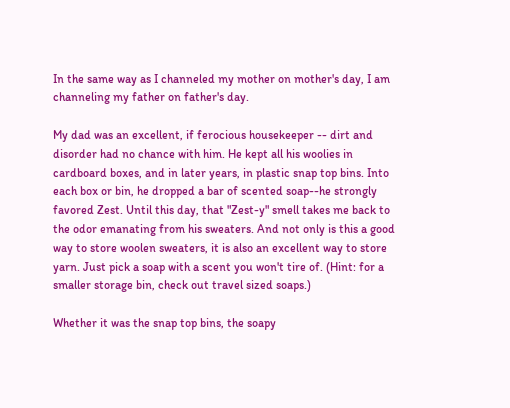In the same way as I channeled my mother on mother's day, I am channeling my father on father's day.

My dad was an excellent, if ferocious housekeeper -- dirt and disorder had no chance with him. He kept all his woolies in cardboard boxes, and in later years, in plastic snap top bins. Into each box or bin, he dropped a bar of scented soap--he strongly favored Zest. Until this day, that "Zest-y" smell takes me back to the odor emanating from his sweaters. And not only is this a good way to store woolen sweaters, it is also an excellent way to store yarn. Just pick a soap with a scent you won't tire of. (Hint: for a smaller storage bin, check out travel sized soaps.)

Whether it was the snap top bins, the soapy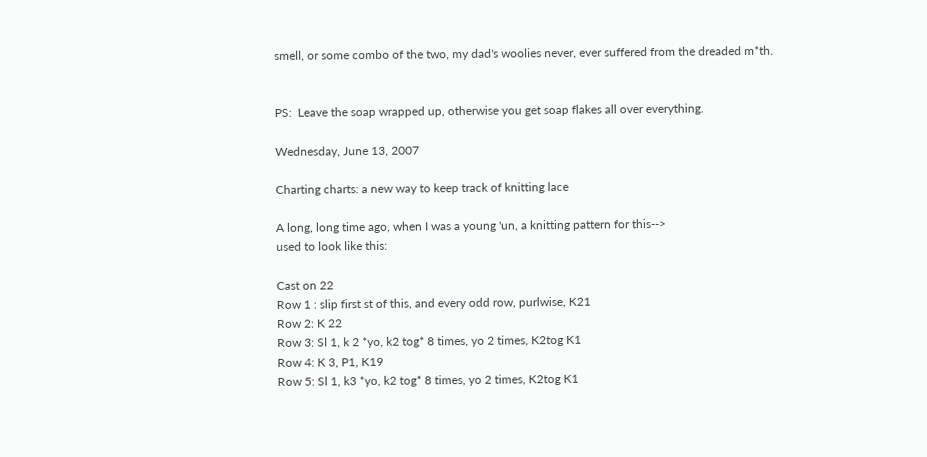smell, or some combo of the two, my dad's woolies never, ever suffered from the dreaded m*th.


PS:  Leave the soap wrapped up, otherwise you get soap flakes all over everything.

Wednesday, June 13, 2007

Charting charts: a new way to keep track of knitting lace

A long, long time ago, when I was a young 'un, a knitting pattern for this-->
used to look like this:

Cast on 22
Row 1 : slip first st of this, and every odd row, purlwise, K21
Row 2: K 22
Row 3: Sl 1, k 2 *yo, k2 tog* 8 times, yo 2 times, K2tog K1
Row 4: K 3, P1, K19
Row 5: Sl 1, k3 *yo, k2 tog* 8 times, yo 2 times, K2tog K1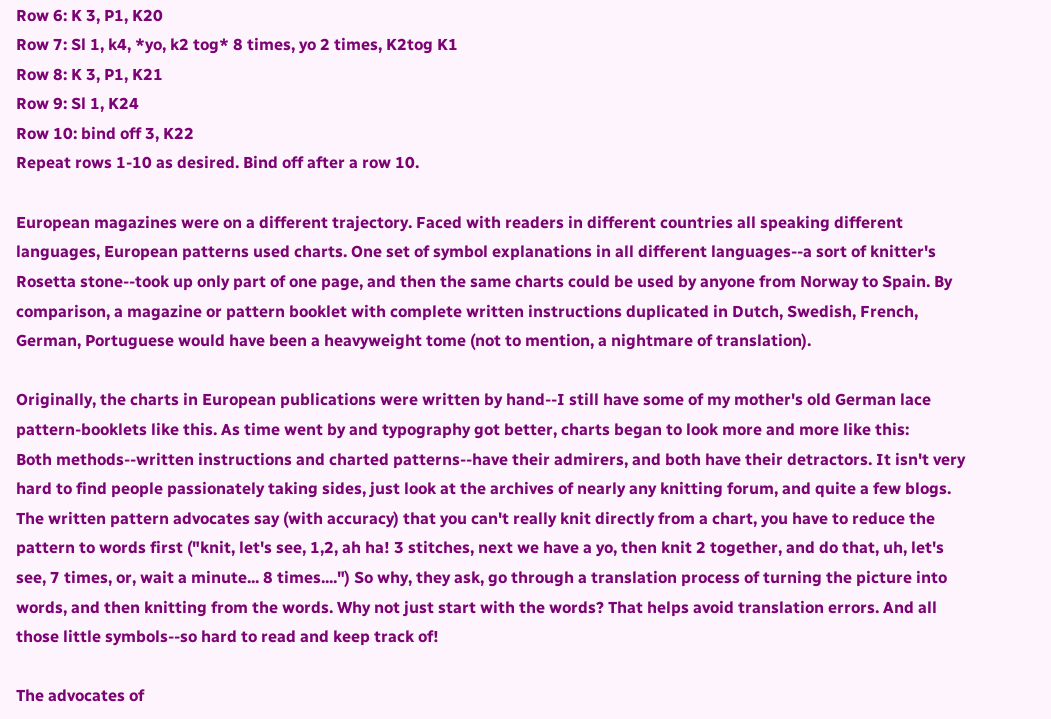Row 6: K 3, P1, K20
Row 7: Sl 1, k4, *yo, k2 tog* 8 times, yo 2 times, K2tog K1
Row 8: K 3, P1, K21
Row 9: Sl 1, K24
Row 10: bind off 3, K22
Repeat rows 1-10 as desired. Bind off after a row 10.

European magazines were on a different trajectory. Faced with readers in different countries all speaking different languages, European patterns used charts. One set of symbol explanations in all different languages--a sort of knitter's Rosetta stone--took up only part of one page, and then the same charts could be used by anyone from Norway to Spain. By comparison, a magazine or pattern booklet with complete written instructions duplicated in Dutch, Swedish, French, German, Portuguese would have been a heavyweight tome (not to mention, a nightmare of translation).

Originally, the charts in European publications were written by hand--I still have some of my mother's old German lace pattern-booklets like this. As time went by and typography got better, charts began to look more and more like this:
Both methods--written instructions and charted patterns--have their admirers, and both have their detractors. It isn't very hard to find people passionately taking sides, just look at the archives of nearly any knitting forum, and quite a few blogs. The written pattern advocates say (with accuracy) that you can't really knit directly from a chart, you have to reduce the pattern to words first ("knit, let's see, 1,2, ah ha! 3 stitches, next we have a yo, then knit 2 together, and do that, uh, let's see, 7 times, or, wait a minute... 8 times....") So why, they ask, go through a translation process of turning the picture into words, and then knitting from the words. Why not just start with the words? That helps avoid translation errors. And all those little symbols--so hard to read and keep track of!

The advocates of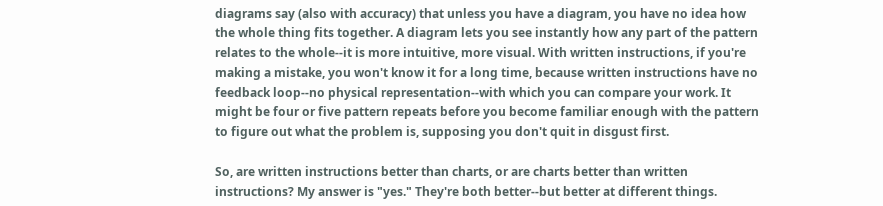diagrams say (also with accuracy) that unless you have a diagram, you have no idea how the whole thing fits together. A diagram lets you see instantly how any part of the pattern relates to the whole--it is more intuitive, more visual. With written instructions, if you're making a mistake, you won't know it for a long time, because written instructions have no feedback loop--no physical representation--with which you can compare your work. It might be four or five pattern repeats before you become familiar enough with the pattern to figure out what the problem is, supposing you don't quit in disgust first.

So, are written instructions better than charts, or are charts better than written instructions? My answer is "yes." They're both better--but better at different things.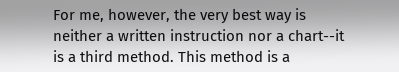For me, however, the very best way is neither a written instruction nor a chart--it is a third method. This method is a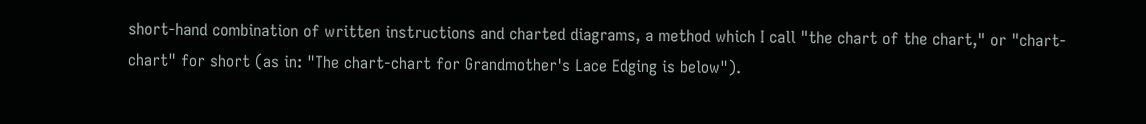short-hand combination of written instructions and charted diagrams, a method which I call "the chart of the chart," or "chart-chart" for short (as in: "The chart-chart for Grandmother's Lace Edging is below").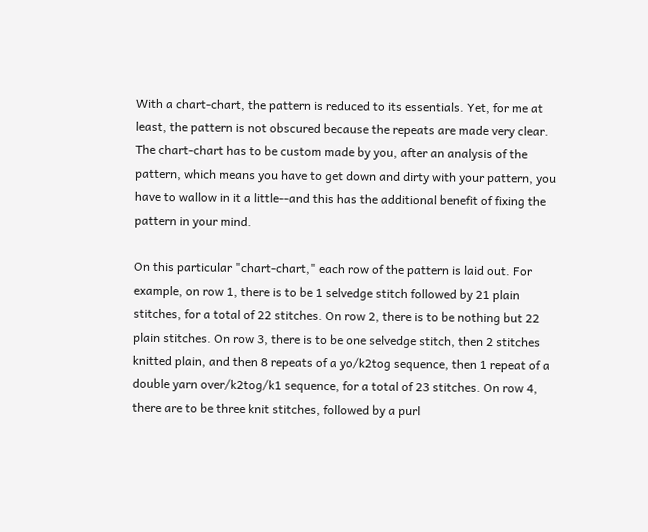With a chart-chart, the pattern is reduced to its essentials. Yet, for me at least, the pattern is not obscured because the repeats are made very clear. The chart-chart has to be custom made by you, after an analysis of the pattern, which means you have to get down and dirty with your pattern, you have to wallow in it a little--and this has the additional benefit of fixing the pattern in your mind.

On this particular "chart-chart," each row of the pattern is laid out. For example, on row 1, there is to be 1 selvedge stitch followed by 21 plain stitches, for a total of 22 stitches. On row 2, there is to be nothing but 22 plain stitches. On row 3, there is to be one selvedge stitch, then 2 stitches knitted plain, and then 8 repeats of a yo/k2tog sequence, then 1 repeat of a double yarn over/k2tog/k1 sequence, for a total of 23 stitches. On row 4, there are to be three knit stitches, followed by a purl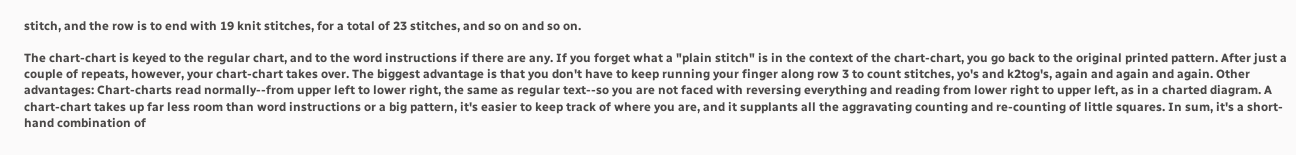stitch, and the row is to end with 19 knit stitches, for a total of 23 stitches, and so on and so on.

The chart-chart is keyed to the regular chart, and to the word instructions if there are any. If you forget what a "plain stitch" is in the context of the chart-chart, you go back to the original printed pattern. After just a couple of repeats, however, your chart-chart takes over. The biggest advantage is that you don't have to keep running your finger along row 3 to count stitches, yo's and k2tog's, again and again and again. Other advantages: Chart-charts read normally--from upper left to lower right, the same as regular text--so you are not faced with reversing everything and reading from lower right to upper left, as in a charted diagram. A chart-chart takes up far less room than word instructions or a big pattern, it's easier to keep track of where you are, and it supplants all the aggravating counting and re-counting of little squares. In sum, it's a short-hand combination of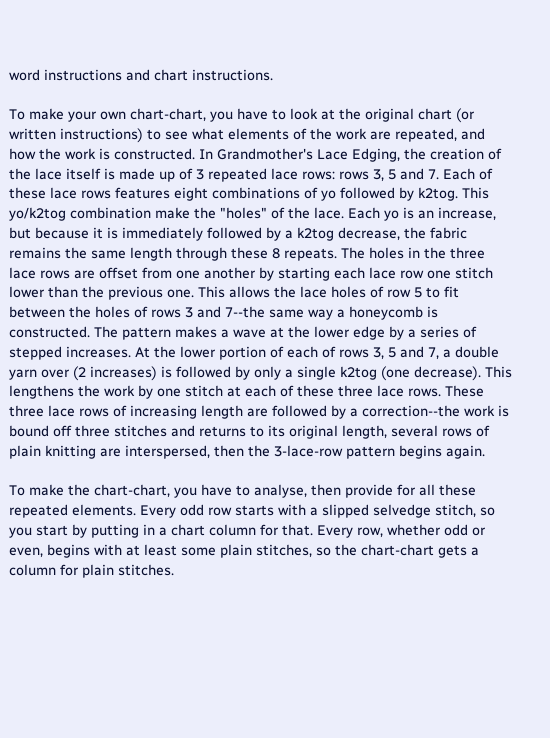word instructions and chart instructions.

To make your own chart-chart, you have to look at the original chart (or written instructions) to see what elements of the work are repeated, and how the work is constructed. In Grandmother's Lace Edging, the creation of the lace itself is made up of 3 repeated lace rows: rows 3, 5 and 7. Each of these lace rows features eight combinations of yo followed by k2tog. This yo/k2tog combination make the "holes" of the lace. Each yo is an increase, but because it is immediately followed by a k2tog decrease, the fabric remains the same length through these 8 repeats. The holes in the three lace rows are offset from one another by starting each lace row one stitch lower than the previous one. This allows the lace holes of row 5 to fit between the holes of rows 3 and 7--the same way a honeycomb is constructed. The pattern makes a wave at the lower edge by a series of stepped increases. At the lower portion of each of rows 3, 5 and 7, a double yarn over (2 increases) is followed by only a single k2tog (one decrease). This lengthens the work by one stitch at each of these three lace rows. These three lace rows of increasing length are followed by a correction--the work is bound off three stitches and returns to its original length, several rows of plain knitting are interspersed, then the 3-lace-row pattern begins again.

To make the chart-chart, you have to analyse, then provide for all these repeated elements. Every odd row starts with a slipped selvedge stitch, so you start by putting in a chart column for that. Every row, whether odd or even, begins with at least some plain stitches, so the chart-chart gets a column for plain stitches.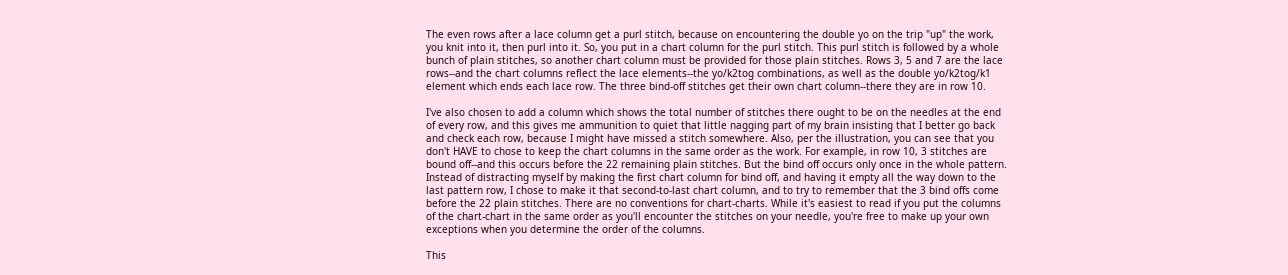The even rows after a lace column get a purl stitch, because on encountering the double yo on the trip "up" the work, you knit into it, then purl into it. So, you put in a chart column for the purl stitch. This purl stitch is followed by a whole bunch of plain stitches, so another chart column must be provided for those plain stitches. Rows 3, 5 and 7 are the lace rows--and the chart columns reflect the lace elements--the yo/k2tog combinations, as well as the double yo/k2tog/k1 element which ends each lace row. The three bind-off stitches get their own chart column--there they are in row 10.

I've also chosen to add a column which shows the total number of stitches there ought to be on the needles at the end of every row, and this gives me ammunition to quiet that little nagging part of my brain insisting that I better go back and check each row, because I might have missed a stitch somewhere. Also, per the illustration, you can see that you don't HAVE to chose to keep the chart columns in the same order as the work. For example, in row 10, 3 stitches are bound off--and this occurs before the 22 remaining plain stitches. But the bind off occurs only once in the whole pattern. Instead of distracting myself by making the first chart column for bind off, and having it empty all the way down to the last pattern row, I chose to make it that second-to-last chart column, and to try to remember that the 3 bind offs come before the 22 plain stitches. There are no conventions for chart-charts. While it's easiest to read if you put the columns of the chart-chart in the same order as you'll encounter the stitches on your needle, you're free to make up your own exceptions when you determine the order of the columns.

This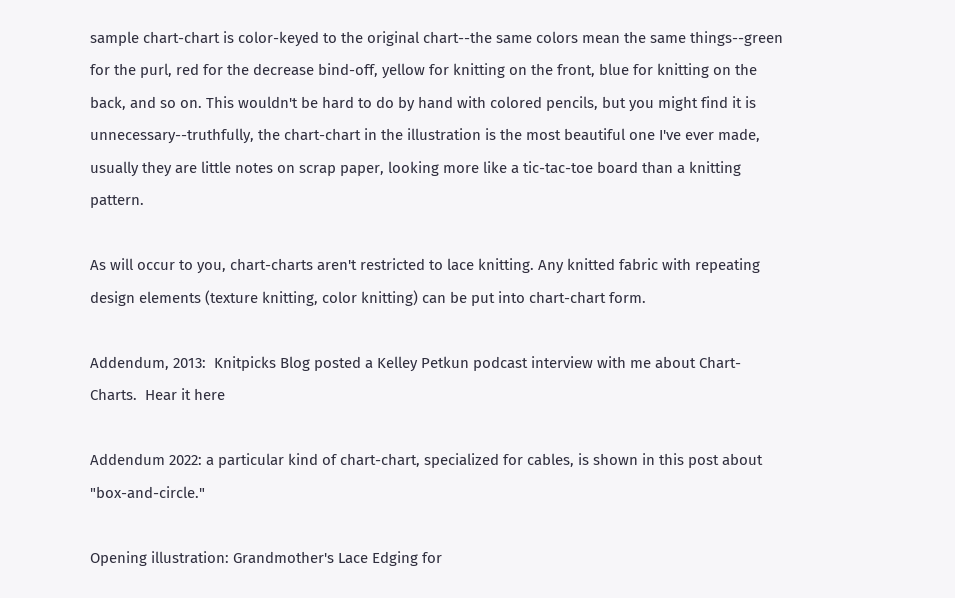sample chart-chart is color-keyed to the original chart--the same colors mean the same things--green for the purl, red for the decrease bind-off, yellow for knitting on the front, blue for knitting on the back, and so on. This wouldn't be hard to do by hand with colored pencils, but you might find it is unnecessary--truthfully, the chart-chart in the illustration is the most beautiful one I've ever made, usually they are little notes on scrap paper, looking more like a tic-tac-toe board than a knitting pattern.

As will occur to you, chart-charts aren't restricted to lace knitting. Any knitted fabric with repeating design elements (texture knitting, color knitting) can be put into chart-chart form.

Addendum, 2013:  Knitpicks Blog posted a Kelley Petkun podcast interview with me about Chart-Charts.  Hear it here

Addendum 2022: a particular kind of chart-chart, specialized for cables, is shown in this post about "box-and-circle."

Opening illustration: Grandmother's Lace Edging for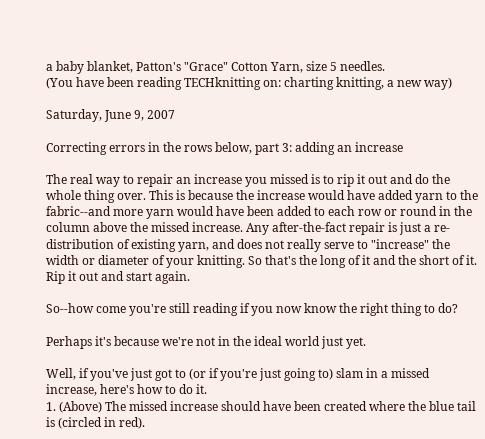a baby blanket, Patton's "Grace" Cotton Yarn, size 5 needles.
(You have been reading TECHknitting on: charting knitting, a new way)

Saturday, June 9, 2007

Correcting errors in the rows below, part 3: adding an increase

The real way to repair an increase you missed is to rip it out and do the whole thing over. This is because the increase would have added yarn to the fabric--and more yarn would have been added to each row or round in the column above the missed increase. Any after-the-fact repair is just a re-distribution of existing yarn, and does not really serve to "increase" the width or diameter of your knitting. So that's the long of it and the short of it. Rip it out and start again.

So--how come you're still reading if you now know the right thing to do?

Perhaps it's because we're not in the ideal world just yet.

Well, if you've just got to (or if you're just going to) slam in a missed increase, here's how to do it.
1. (Above) The missed increase should have been created where the blue tail is (circled in red).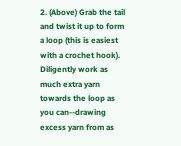2. (Above) Grab the tail and twist it up to form a loop (this is easiest with a crochet hook). Diligently work as much extra yarn towards the loop as you can--drawing excess yarn from as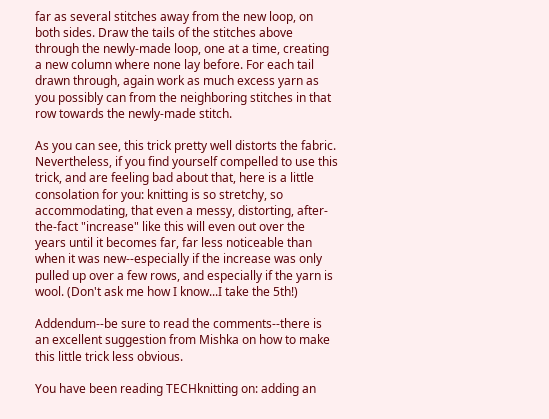far as several stitches away from the new loop, on both sides. Draw the tails of the stitches above through the newly-made loop, one at a time, creating a new column where none lay before. For each tail drawn through, again work as much excess yarn as you possibly can from the neighboring stitches in that row towards the newly-made stitch.

As you can see, this trick pretty well distorts the fabric. Nevertheless, if you find yourself compelled to use this trick, and are feeling bad about that, here is a little consolation for you: knitting is so stretchy, so accommodating, that even a messy, distorting, after-the-fact "increase" like this will even out over the years until it becomes far, far less noticeable than when it was new--especially if the increase was only pulled up over a few rows, and especially if the yarn is wool. (Don't ask me how I know...I take the 5th!)

Addendum--be sure to read the comments--there is an excellent suggestion from Mishka on how to make this little trick less obvious.

You have been reading TECHknitting on: adding an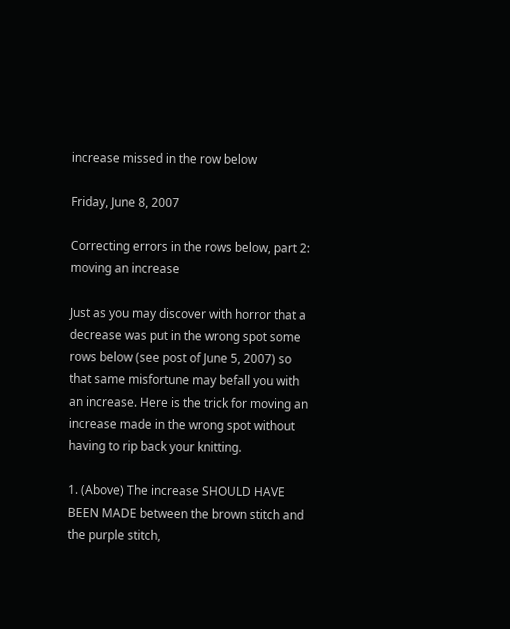increase missed in the row below

Friday, June 8, 2007

Correcting errors in the rows below, part 2: moving an increase

Just as you may discover with horror that a decrease was put in the wrong spot some rows below (see post of June 5, 2007) so that same misfortune may befall you with an increase. Here is the trick for moving an increase made in the wrong spot without having to rip back your knitting.

1. (Above) The increase SHOULD HAVE BEEN MADE between the brown stitch and the purple stitch,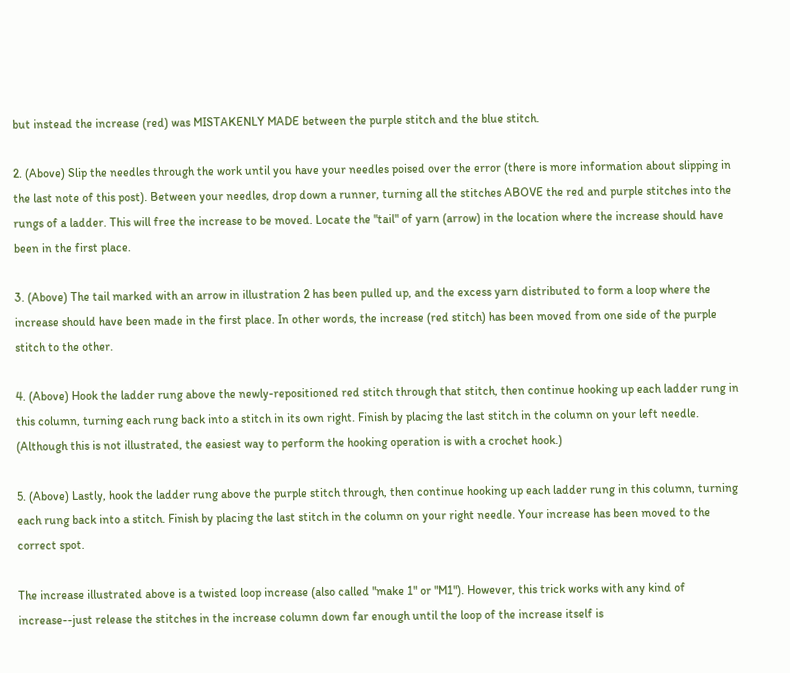but instead the increase (red) was MISTAKENLY MADE between the purple stitch and the blue stitch.

2. (Above) Slip the needles through the work until you have your needles poised over the error (there is more information about slipping in the last note of this post). Between your needles, drop down a runner, turning all the stitches ABOVE the red and purple stitches into the rungs of a ladder. This will free the increase to be moved. Locate the "tail" of yarn (arrow) in the location where the increase should have been in the first place.

3. (Above) The tail marked with an arrow in illustration 2 has been pulled up, and the excess yarn distributed to form a loop where the increase should have been made in the first place. In other words, the increase (red stitch) has been moved from one side of the purple stitch to the other.

4. (Above) Hook the ladder rung above the newly-repositioned red stitch through that stitch, then continue hooking up each ladder rung in this column, turning each rung back into a stitch in its own right. Finish by placing the last stitch in the column on your left needle. (Although this is not illustrated, the easiest way to perform the hooking operation is with a crochet hook.)

5. (Above) Lastly, hook the ladder rung above the purple stitch through, then continue hooking up each ladder rung in this column, turning each rung back into a stitch. Finish by placing the last stitch in the column on your right needle. Your increase has been moved to the correct spot.

The increase illustrated above is a twisted loop increase (also called "make 1" or "M1"). However, this trick works with any kind of increase--just release the stitches in the increase column down far enough until the loop of the increase itself is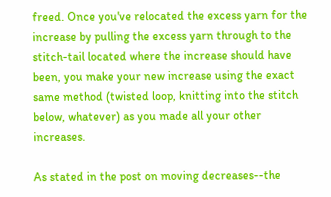freed. Once you've relocated the excess yarn for the increase by pulling the excess yarn through to the stitch-tail located where the increase should have been, you make your new increase using the exact same method (twisted loop, knitting into the stitch below, whatever) as you made all your other increases.

As stated in the post on moving decreases--the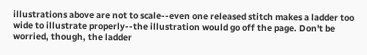illustrations above are not to scale--even one released stitch makes a ladder too wide to illustrate properly--the illustration would go off the page. Don't be worried, though, the ladder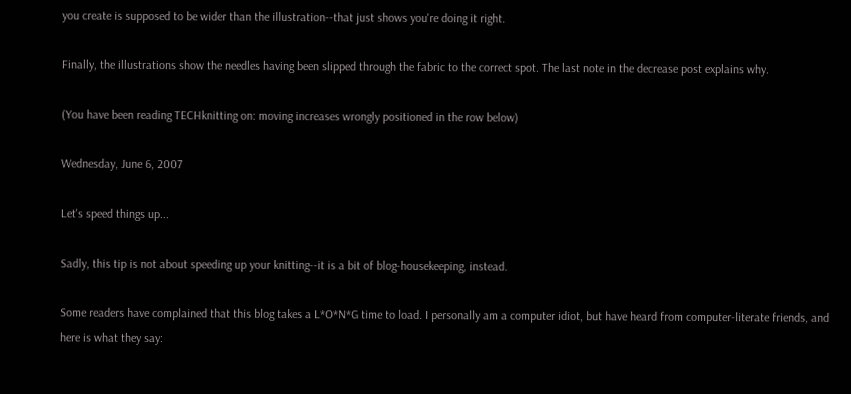you create is supposed to be wider than the illustration--that just shows you're doing it right.

Finally, the illustrations show the needles having been slipped through the fabric to the correct spot. The last note in the decrease post explains why.

(You have been reading TECHknitting on: moving increases wrongly positioned in the row below)

Wednesday, June 6, 2007

Let's speed things up...

Sadly, this tip is not about speeding up your knitting--it is a bit of blog-housekeeping, instead.

Some readers have complained that this blog takes a L*O*N*G time to load. I personally am a computer idiot, but have heard from computer-literate friends, and here is what they say: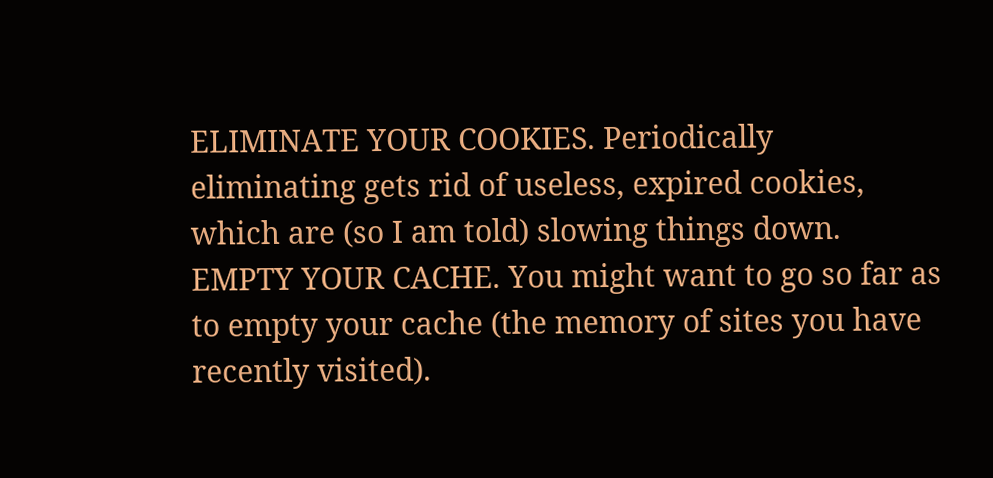ELIMINATE YOUR COOKIES. Periodically eliminating gets rid of useless, expired cookies, which are (so I am told) slowing things down.
EMPTY YOUR CACHE. You might want to go so far as to empty your cache (the memory of sites you have recently visited).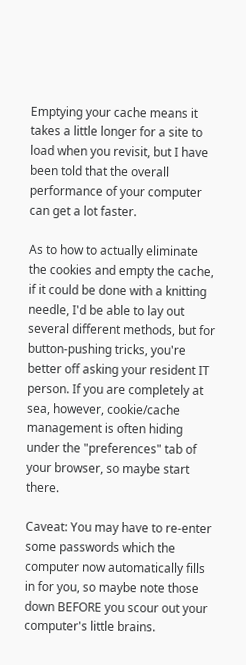Emptying your cache means it takes a little longer for a site to load when you revisit, but I have been told that the overall performance of your computer can get a lot faster.

As to how to actually eliminate the cookies and empty the cache, if it could be done with a knitting needle, I'd be able to lay out several different methods, but for button-pushing tricks, you're better off asking your resident IT person. If you are completely at sea, however, cookie/cache management is often hiding under the "preferences" tab of your browser, so maybe start there.

Caveat: You may have to re-enter some passwords which the computer now automatically fills in for you, so maybe note those down BEFORE you scour out your computer's little brains.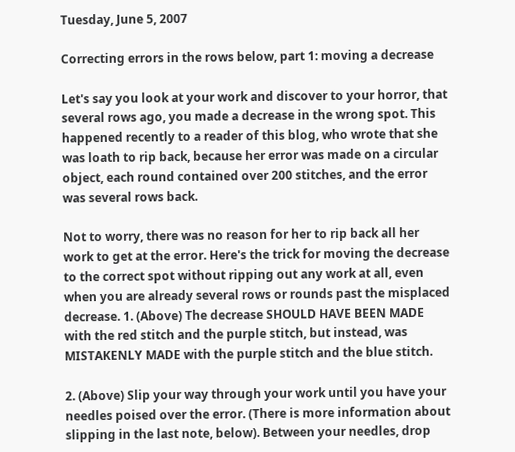Tuesday, June 5, 2007

Correcting errors in the rows below, part 1: moving a decrease

Let's say you look at your work and discover to your horror, that several rows ago, you made a decrease in the wrong spot. This happened recently to a reader of this blog, who wrote that she was loath to rip back, because her error was made on a circular object, each round contained over 200 stitches, and the error was several rows back.

Not to worry, there was no reason for her to rip back all her work to get at the error. Here's the trick for moving the decrease to the correct spot without ripping out any work at all, even when you are already several rows or rounds past the misplaced decrease. 1. (Above) The decrease SHOULD HAVE BEEN MADE with the red stitch and the purple stitch, but instead, was MISTAKENLY MADE with the purple stitch and the blue stitch.

2. (Above) Slip your way through your work until you have your needles poised over the error. (There is more information about slipping in the last note, below). Between your needles, drop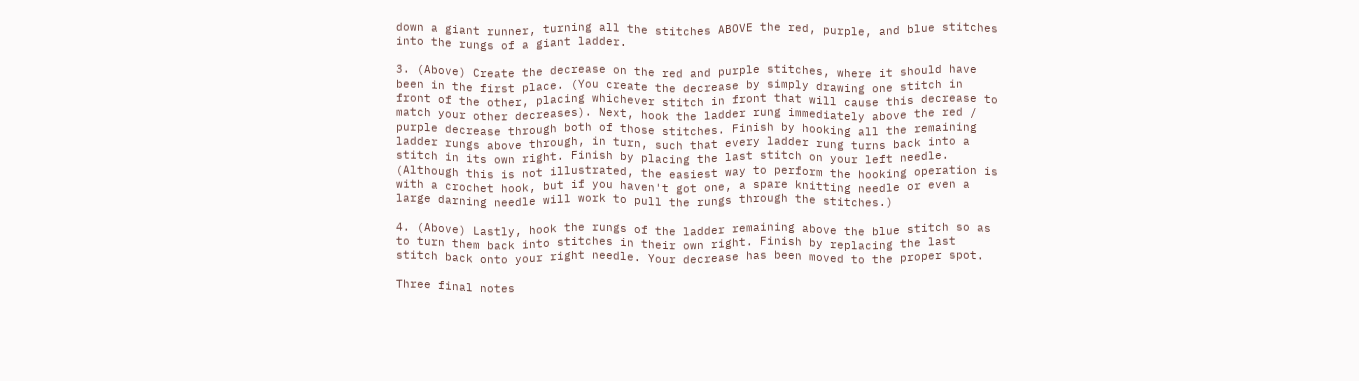down a giant runner, turning all the stitches ABOVE the red, purple, and blue stitches into the rungs of a giant ladder.

3. (Above) Create the decrease on the red and purple stitches, where it should have been in the first place. (You create the decrease by simply drawing one stitch in front of the other, placing whichever stitch in front that will cause this decrease to match your other decreases). Next, hook the ladder rung immediately above the red / purple decrease through both of those stitches. Finish by hooking all the remaining ladder rungs above through, in turn, such that every ladder rung turns back into a stitch in its own right. Finish by placing the last stitch on your left needle. (Although this is not illustrated, the easiest way to perform the hooking operation is with a crochet hook, but if you haven't got one, a spare knitting needle or even a large darning needle will work to pull the rungs through the stitches.)

4. (Above) Lastly, hook the rungs of the ladder remaining above the blue stitch so as to turn them back into stitches in their own right. Finish by replacing the last stitch back onto your right needle. Your decrease has been moved to the proper spot.

Three final notes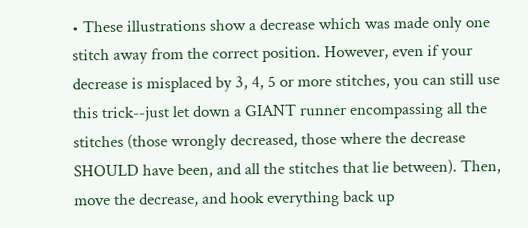• These illustrations show a decrease which was made only one stitch away from the correct position. However, even if your decrease is misplaced by 3, 4, 5 or more stitches, you can still use this trick--just let down a GIANT runner encompassing all the stitches (those wrongly decreased, those where the decrease SHOULD have been, and all the stitches that lie between). Then, move the decrease, and hook everything back up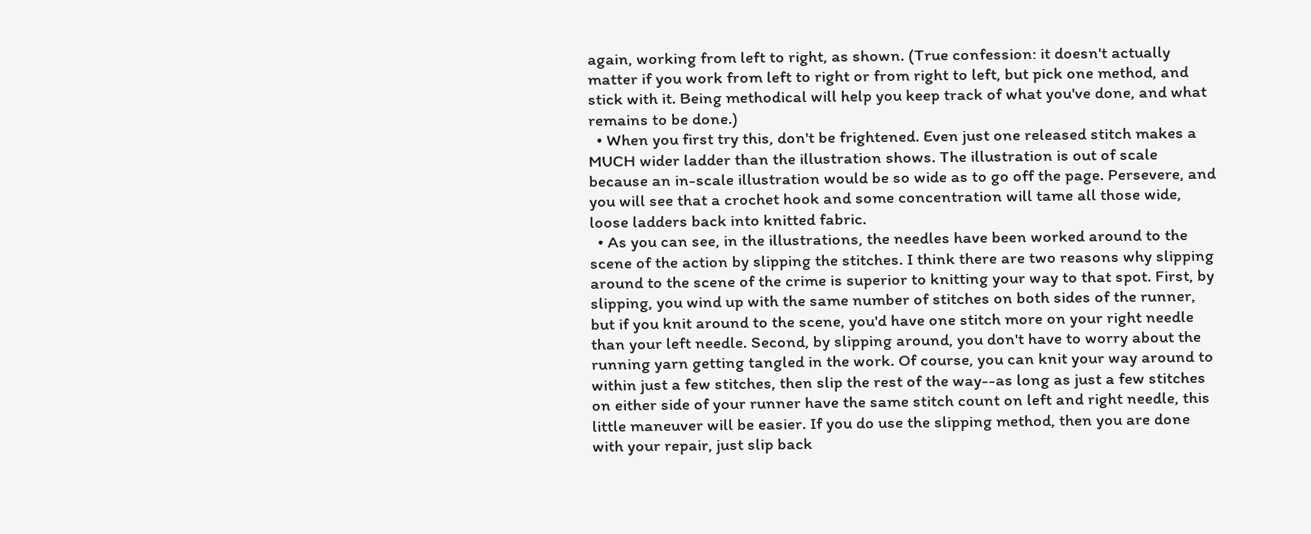again, working from left to right, as shown. (True confession: it doesn't actually matter if you work from left to right or from right to left, but pick one method, and stick with it. Being methodical will help you keep track of what you've done, and what remains to be done.)
  • When you first try this, don't be frightened. Even just one released stitch makes a MUCH wider ladder than the illustration shows. The illustration is out of scale because an in-scale illustration would be so wide as to go off the page. Persevere, and you will see that a crochet hook and some concentration will tame all those wide, loose ladders back into knitted fabric.
  • As you can see, in the illustrations, the needles have been worked around to the scene of the action by slipping the stitches. I think there are two reasons why slipping around to the scene of the crime is superior to knitting your way to that spot. First, by slipping, you wind up with the same number of stitches on both sides of the runner, but if you knit around to the scene, you'd have one stitch more on your right needle than your left needle. Second, by slipping around, you don't have to worry about the running yarn getting tangled in the work. Of course, you can knit your way around to within just a few stitches, then slip the rest of the way--as long as just a few stitches on either side of your runner have the same stitch count on left and right needle, this little maneuver will be easier. If you do use the slipping method, then you are done with your repair, just slip back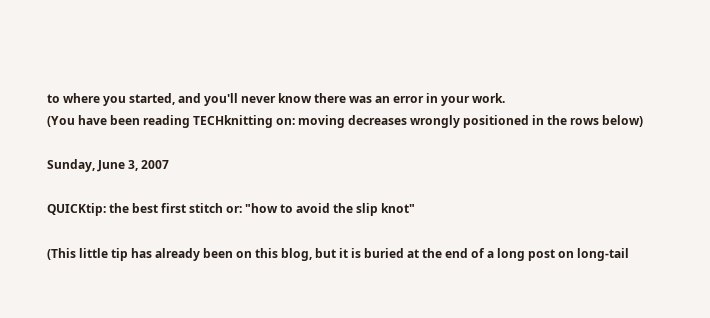to where you started, and you'll never know there was an error in your work.
(You have been reading TECHknitting on: moving decreases wrongly positioned in the rows below)

Sunday, June 3, 2007

QUICKtip: the best first stitch or: "how to avoid the slip knot"

(This little tip has already been on this blog, but it is buried at the end of a long post on long-tail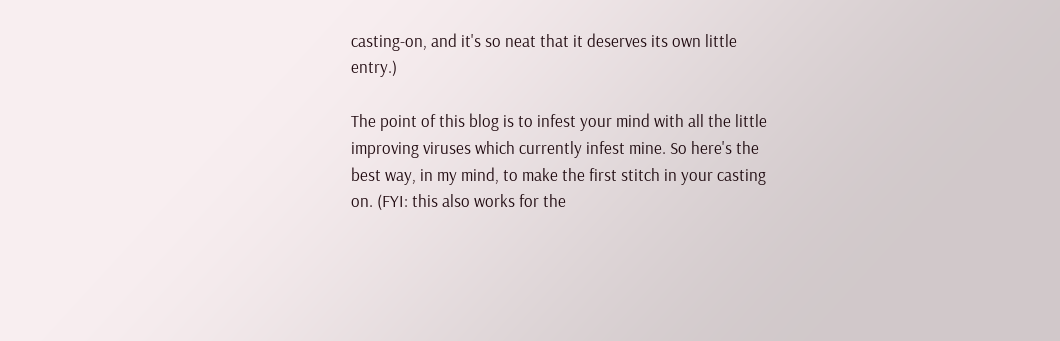casting-on, and it's so neat that it deserves its own little entry.)

The point of this blog is to infest your mind with all the little improving viruses which currently infest mine. So here's the best way, in my mind, to make the first stitch in your casting on. (FYI: this also works for the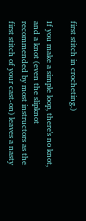first stitch in crocheting.)

If you make a simple loop, there's no knot, and a knot (even the slipknot recommended by most instructors as the first stitch of your cast-on) leaves a nasty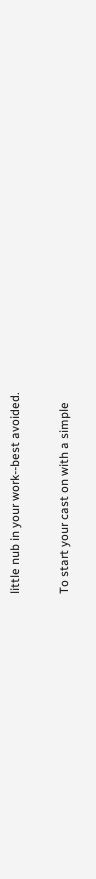little nub in your work--best avoided.

To start your cast on with a simple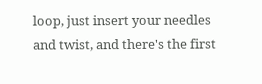loop, just insert your needles and twist, and there's the first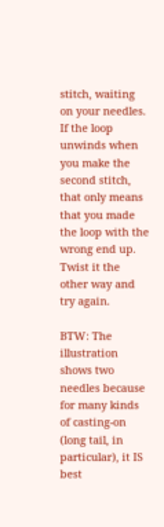stitch, waiting on your needles. If the loop unwinds when you make the second stitch, that only means that you made the loop with the wrong end up. Twist it the other way and try again.

BTW: The illustration shows two needles because for many kinds of casting-on (long tail, in particular), it IS best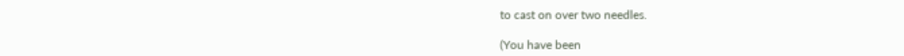to cast on over two needles.

(You have been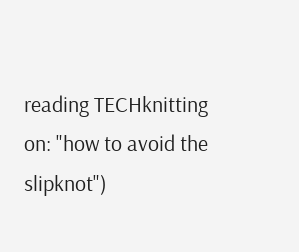reading TECHknitting on: "how to avoid the slipknot")